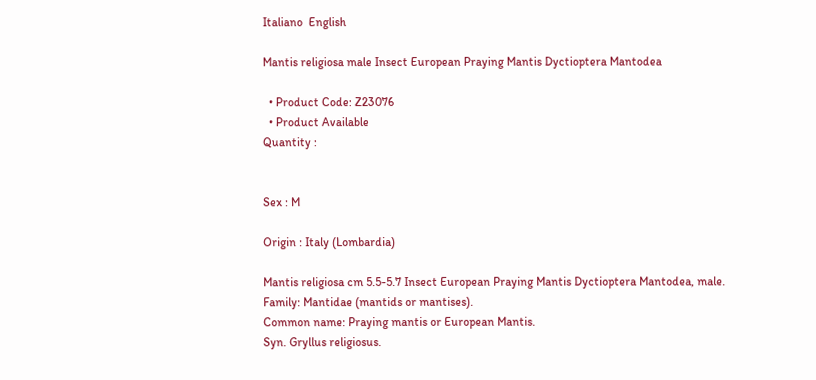Italiano  English

Mantis religiosa male Insect European Praying Mantis Dyctioptera Mantodea

  • Product Code: Z23076
  • Product Available
Quantity :


Sex : M

Origin : Italy (Lombardia)

Mantis religiosa cm 5.5-5.7 Insect European Praying Mantis Dyctioptera Mantodea, male.
Family: Mantidae (mantids or mantises).
Common name: Praying mantis or European Mantis.
Syn. Gryllus religiosus.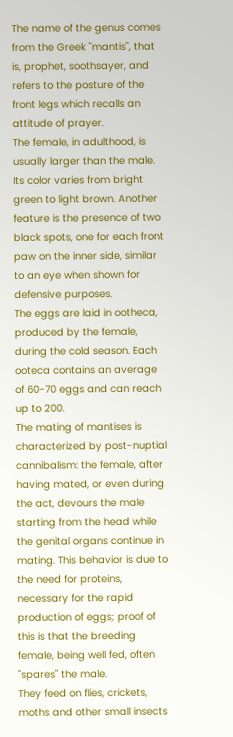The name of the genus comes from the Greek "mantis", that is, prophet, soothsayer, and refers to the posture of the front legs which recalls an attitude of prayer.
The female, in adulthood, is usually larger than the male. Its color varies from bright green to light brown. Another feature is the presence of two black spots, one for each front paw on the inner side, similar to an eye when shown for defensive purposes.
The eggs are laid in ootheca, produced by the female, during the cold season. Each ooteca contains an average of 60-70 eggs and can reach up to 200.
The mating of mantises is characterized by post-nuptial cannibalism: the female, after having mated, or even during the act, devours the male starting from the head while the genital organs continue in mating. This behavior is due to the need for proteins, necessary for the rapid production of eggs; proof of this is that the breeding female, being well fed, often "spares" the male.
They feed on flies, crickets, moths and other small insects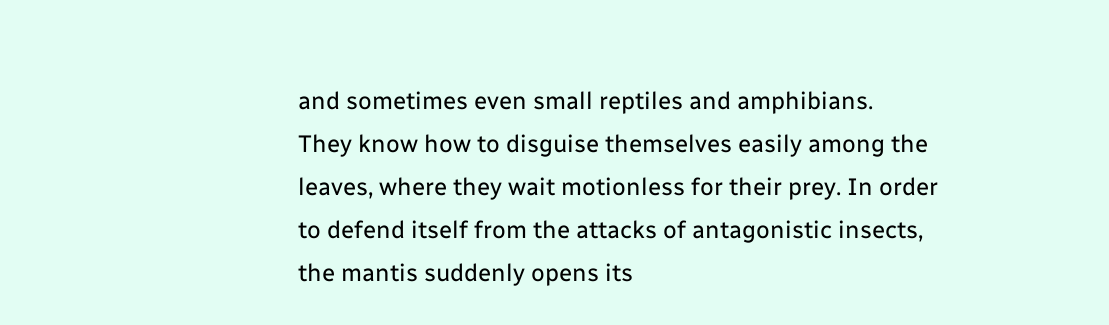and sometimes even small reptiles and amphibians.
They know how to disguise themselves easily among the leaves, where they wait motionless for their prey. In order to defend itself from the attacks of antagonistic insects, the mantis suddenly opens its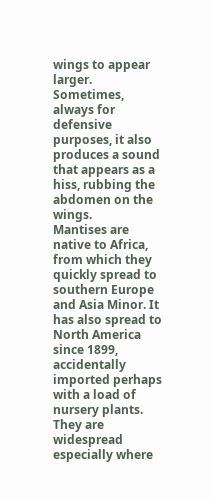wings to appear larger. Sometimes, always for defensive purposes, it also produces a sound that appears as a hiss, rubbing the abdomen on the wings.
Mantises are native to Africa, from which they quickly spread to southern Europe and Asia Minor. It has also spread to North America since 1899, accidentally imported perhaps with a load of nursery plants.
They are widespread especially where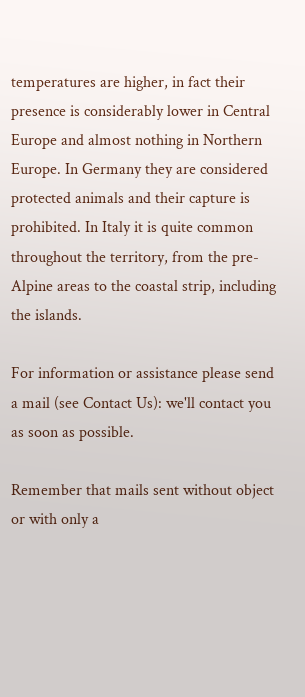temperatures are higher, in fact their presence is considerably lower in Central Europe and almost nothing in Northern Europe. In Germany they are considered protected animals and their capture is prohibited. In Italy it is quite common throughout the territory, from the pre-Alpine areas to the coastal strip, including the islands.

For information or assistance please send a mail (see Contact Us): we'll contact you as soon as possible.

Remember that mails sent without object or with only a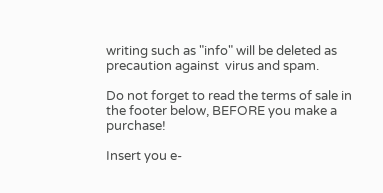writing such as "info" will be deleted as precaution against  virus and spam.

Do not forget to read the terms of sale in the footer below, BEFORE you make a purchase!

Insert you e-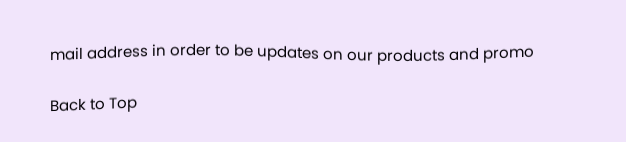mail address in order to be updates on our products and promo

Back to Top